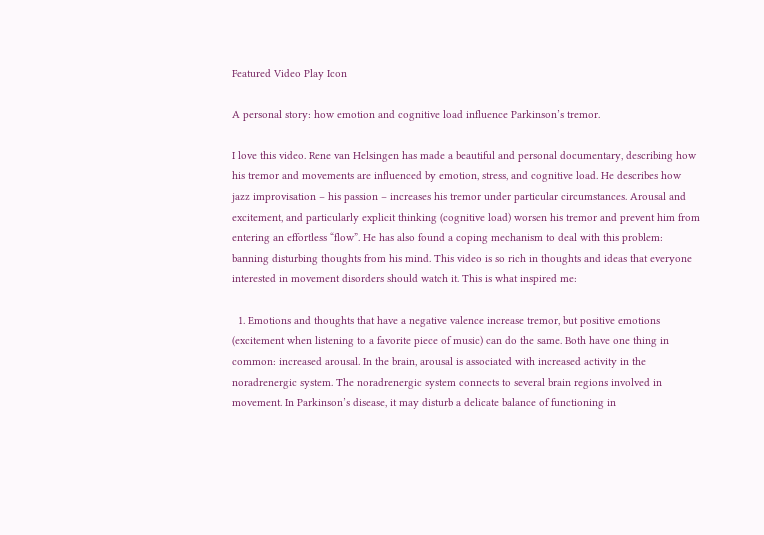Featured Video Play Icon

A personal story: how emotion and cognitive load influence Parkinson’s tremor.

I love this video. Rene van Helsingen has made a beautiful and personal documentary, describing how his tremor and movements are influenced by emotion, stress, and cognitive load. He describes how jazz improvisation – his passion – increases his tremor under particular circumstances. Arousal and excitement, and particularly explicit thinking (cognitive load) worsen his tremor and prevent him from entering an effortless “flow”. He has also found a coping mechanism to deal with this problem: banning disturbing thoughts from his mind. This video is so rich in thoughts and ideas that everyone interested in movement disorders should watch it. This is what inspired me:

  1. Emotions and thoughts that have a negative valence increase tremor, but positive emotions (excitement when listening to a favorite piece of music) can do the same. Both have one thing in common: increased arousal. In the brain, arousal is associated with increased activity in the noradrenergic system. The noradrenergic system connects to several brain regions involved in movement. In Parkinson’s disease, it may disturb a delicate balance of functioning in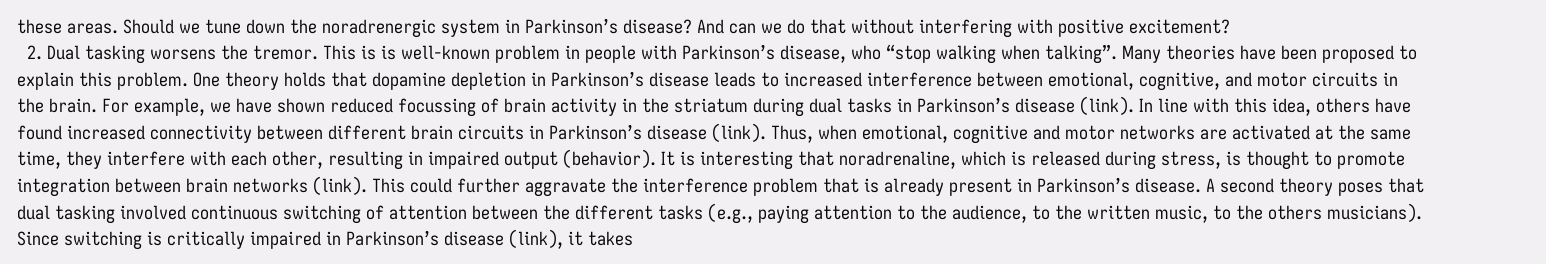these areas. Should we tune down the noradrenergic system in Parkinson’s disease? And can we do that without interfering with positive excitement?
  2. Dual tasking worsens the tremor. This is is well-known problem in people with Parkinson’s disease, who “stop walking when talking”. Many theories have been proposed to explain this problem. One theory holds that dopamine depletion in Parkinson’s disease leads to increased interference between emotional, cognitive, and motor circuits in the brain. For example, we have shown reduced focussing of brain activity in the striatum during dual tasks in Parkinson’s disease (link). In line with this idea, others have found increased connectivity between different brain circuits in Parkinson’s disease (link). Thus, when emotional, cognitive and motor networks are activated at the same time, they interfere with each other, resulting in impaired output (behavior). It is interesting that noradrenaline, which is released during stress, is thought to promote integration between brain networks (link). This could further aggravate the interference problem that is already present in Parkinson’s disease. A second theory poses that dual tasking involved continuous switching of attention between the different tasks (e.g., paying attention to the audience, to the written music, to the others musicians). Since switching is critically impaired in Parkinson’s disease (link), it takes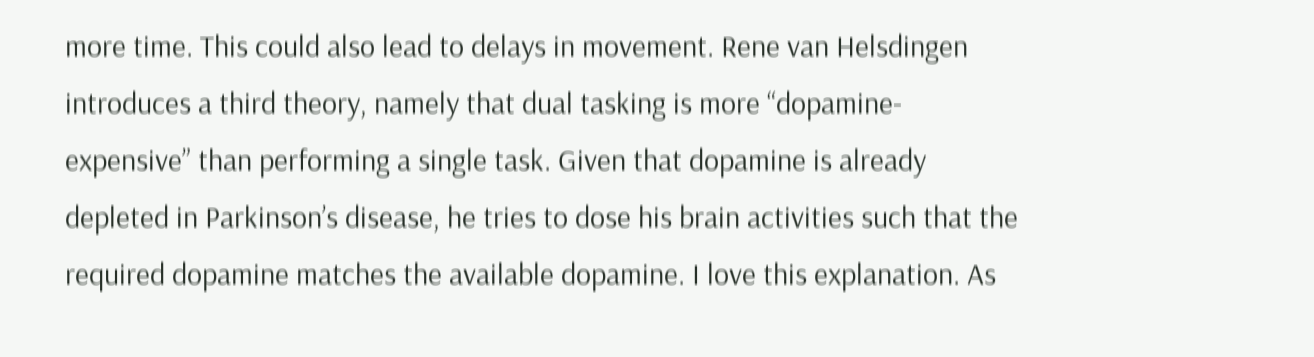more time. This could also lead to delays in movement. Rene van Helsdingen introduces a third theory, namely that dual tasking is more “dopamine-expensive” than performing a single task. Given that dopamine is already depleted in Parkinson’s disease, he tries to dose his brain activities such that the required dopamine matches the available dopamine. I love this explanation. As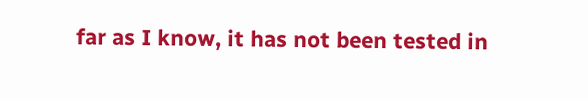far as I know, it has not been tested in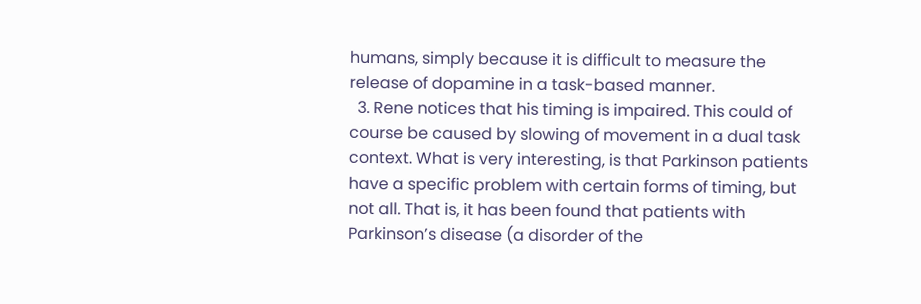humans, simply because it is difficult to measure the release of dopamine in a task-based manner.
  3. Rene notices that his timing is impaired. This could of course be caused by slowing of movement in a dual task context. What is very interesting, is that Parkinson patients have a specific problem with certain forms of timing, but not all. That is, it has been found that patients with Parkinson’s disease (a disorder of the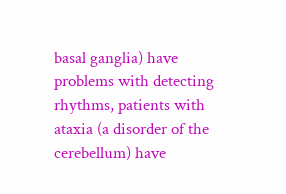basal ganglia) have problems with detecting rhythms, patients with ataxia (a disorder of the cerebellum) have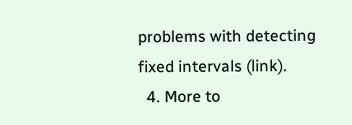problems with detecting fixed intervals (link).
  4. More to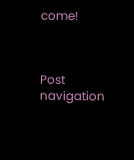come!



Post navigation